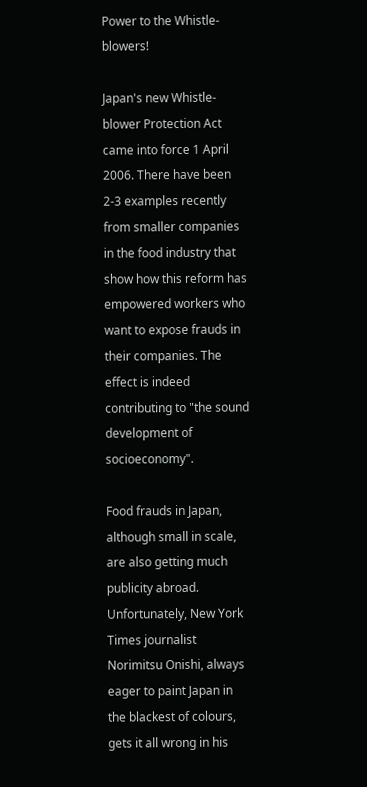Power to the Whistle-blowers!

Japan's new Whistle-blower Protection Act came into force 1 April 2006. There have been 2-3 examples recently from smaller companies in the food industry that show how this reform has empowered workers who want to expose frauds in their companies. The effect is indeed contributing to "the sound development of socioeconomy".

Food frauds in Japan, although small in scale, are also getting much publicity abroad. Unfortunately, New York Times journalist Norimitsu Onishi, always eager to paint Japan in the blackest of colours, gets it all wrong in his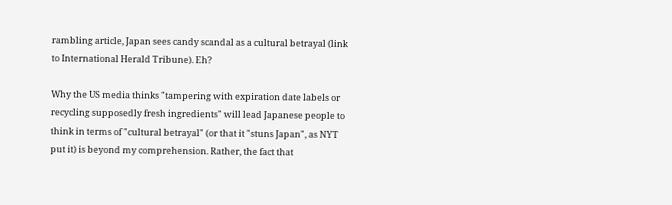rambling article, Japan sees candy scandal as a cultural betrayal (link to International Herald Tribune). Eh?

Why the US media thinks "tampering with expiration date labels or recycling supposedly fresh ingredients" will lead Japanese people to think in terms of "cultural betrayal" (or that it "stuns Japan", as NYT put it) is beyond my comprehension. Rather, the fact that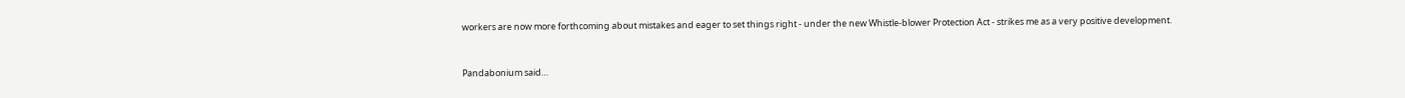workers are now more forthcoming about mistakes and eager to set things right - under the new Whistle-blower Protection Act - strikes me as a very positive development.


Pandabonium said…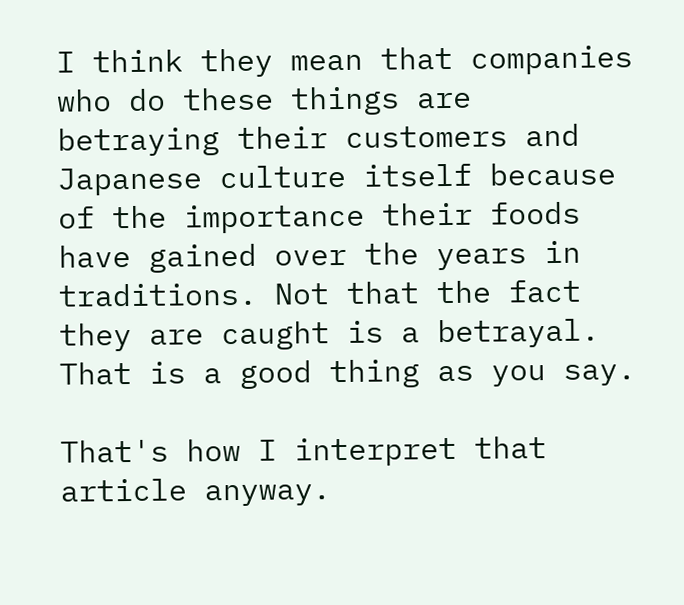I think they mean that companies who do these things are betraying their customers and Japanese culture itself because of the importance their foods have gained over the years in traditions. Not that the fact they are caught is a betrayal. That is a good thing as you say.

That's how I interpret that article anyway.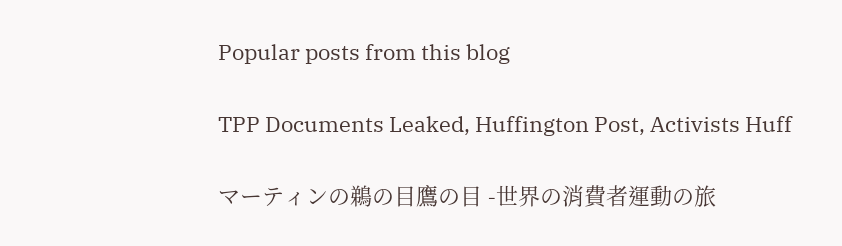Popular posts from this blog

TPP Documents Leaked, Huffington Post, Activists Huff

マーティンの鵜の目鷹の目 -世界の消費者運動の旅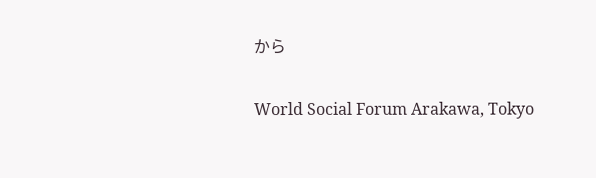から

World Social Forum Arakawa, Tokyo